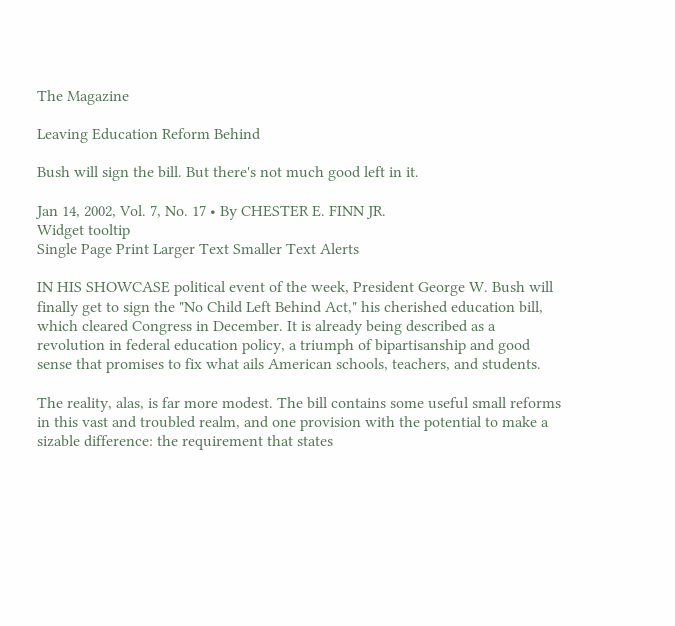The Magazine

Leaving Education Reform Behind

Bush will sign the bill. But there's not much good left in it.

Jan 14, 2002, Vol. 7, No. 17 • By CHESTER E. FINN JR.
Widget tooltip
Single Page Print Larger Text Smaller Text Alerts

IN HIS SHOWCASE political event of the week, President George W. Bush will finally get to sign the "No Child Left Behind Act," his cherished education bill, which cleared Congress in December. It is already being described as a revolution in federal education policy, a triumph of bipartisanship and good sense that promises to fix what ails American schools, teachers, and students.

The reality, alas, is far more modest. The bill contains some useful small reforms in this vast and troubled realm, and one provision with the potential to make a sizable difference: the requirement that states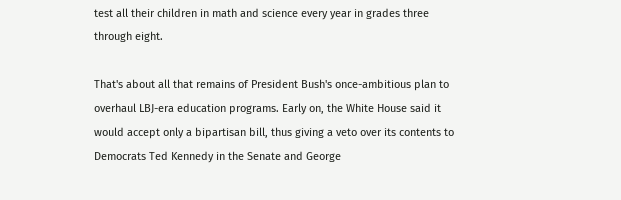test all their children in math and science every year in grades three through eight.

That's about all that remains of President Bush's once-ambitious plan to overhaul LBJ-era education programs. Early on, the White House said it would accept only a bipartisan bill, thus giving a veto over its contents to Democrats Ted Kennedy in the Senate and George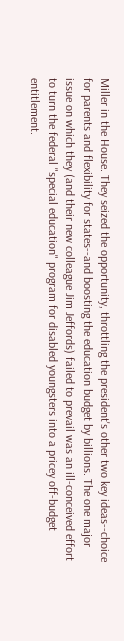Miller in the House. They seized the opportunity, throttling the president's other two key ideas--choice for parents and flexibility for states--and boosting the education budget by billions. The one major issue on which they (and their new colleague Jim Jeffords) failed to prevail was an ill-conceived effort to turn the federal "special education" program for disabled youngsters into a pricey off-budget entitlement.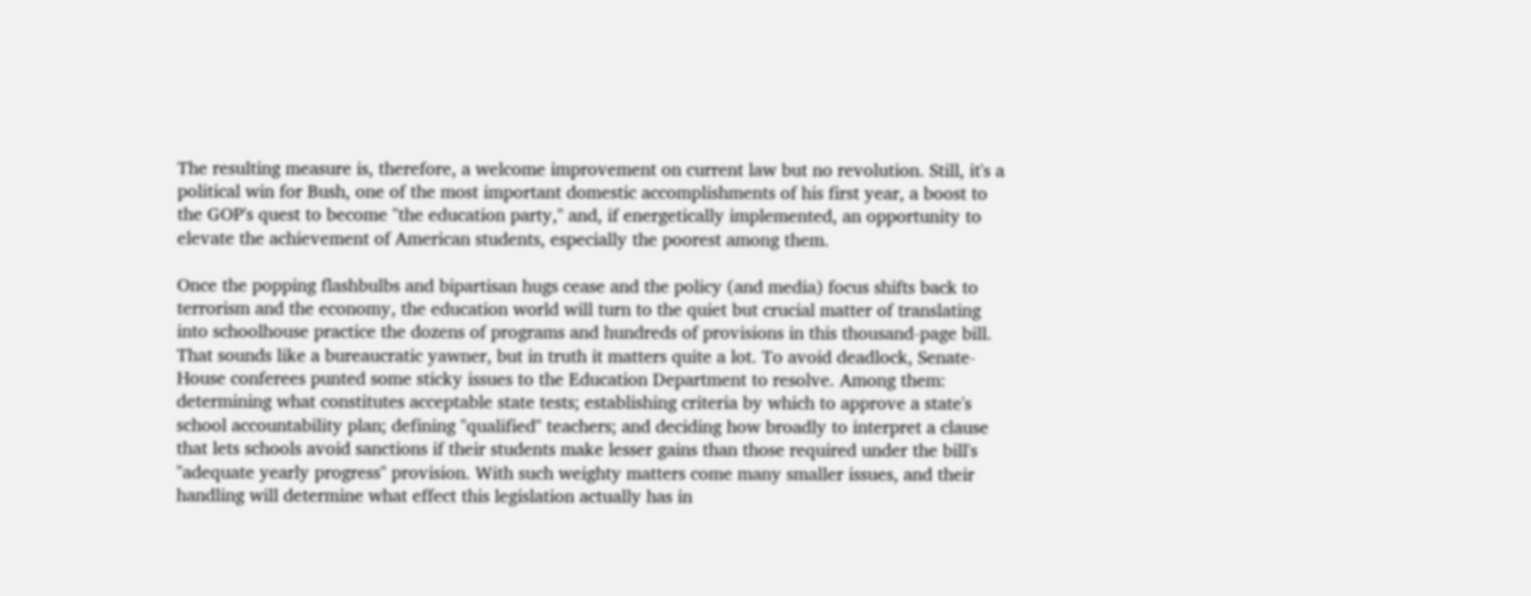The resulting measure is, therefore, a welcome improvement on current law but no revolution. Still, it's a political win for Bush, one of the most important domestic accomplishments of his first year, a boost to the GOP's quest to become "the education party," and, if energetically implemented, an opportunity to elevate the achievement of American students, especially the poorest among them.

Once the popping flashbulbs and bipartisan hugs cease and the policy (and media) focus shifts back to terrorism and the economy, the education world will turn to the quiet but crucial matter of translating into schoolhouse practice the dozens of programs and hundreds of provisions in this thousand-page bill. That sounds like a bureaucratic yawner, but in truth it matters quite a lot. To avoid deadlock, Senate-House conferees punted some sticky issues to the Education Department to resolve. Among them: determining what constitutes acceptable state tests; establishing criteria by which to approve a state's school accountability plan; defining "qualified" teachers; and deciding how broadly to interpret a clause that lets schools avoid sanctions if their students make lesser gains than those required under the bill's "adequate yearly progress" provision. With such weighty matters come many smaller issues, and their handling will determine what effect this legislation actually has in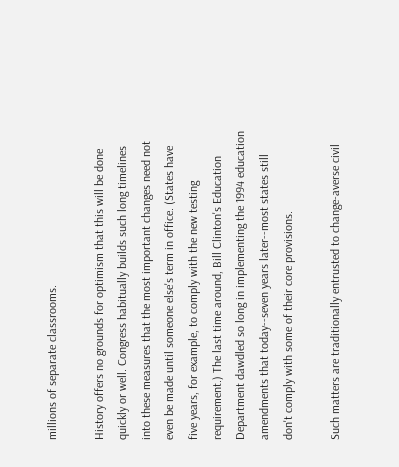millions of separate classrooms.

History offers no grounds for optimism that this will be done quickly or well. Congress habitually builds such long timelines into these measures that the most important changes need not even be made until someone else's term in office. (States have five years, for example, to comply with the new testing requirement.) The last time around, Bill Clinton's Education Department dawdled so long in implementing the 1994 education amendments that today--seven years later--most states still don't comply with some of their core provisions.

Such matters are traditionally entrusted to change-averse civil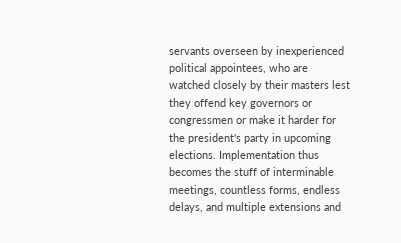servants overseen by inexperienced political appointees, who are watched closely by their masters lest they offend key governors or congressmen or make it harder for the president's party in upcoming elections. Implementation thus becomes the stuff of interminable meetings, countless forms, endless delays, and multiple extensions and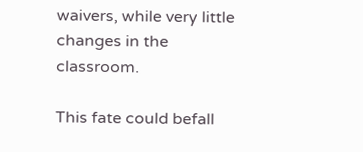waivers, while very little changes in the classroom.

This fate could befall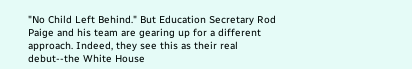"No Child Left Behind." But Education Secretary Rod Paige and his team are gearing up for a different approach. Indeed, they see this as their real debut--the White House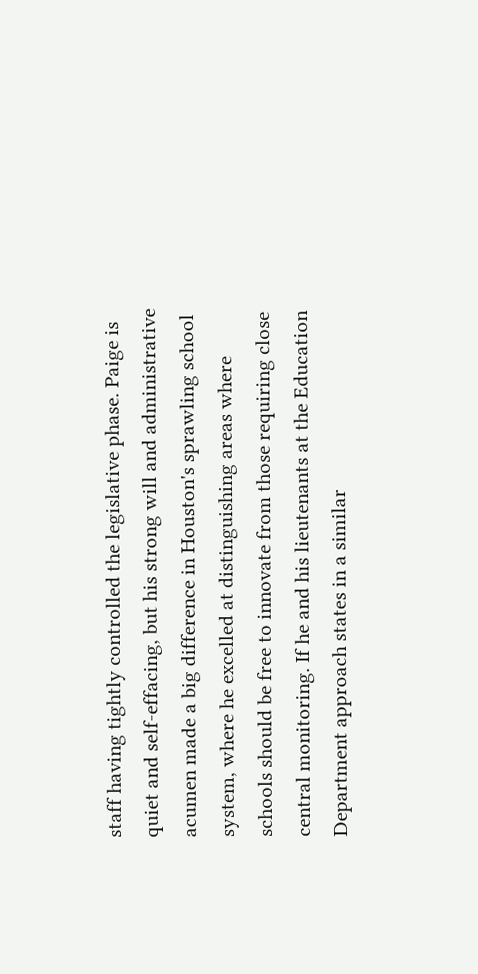staff having tightly controlled the legislative phase. Paige is quiet and self-effacing, but his strong will and administrative acumen made a big difference in Houston's sprawling school system, where he excelled at distinguishing areas where schools should be free to innovate from those requiring close central monitoring. If he and his lieutenants at the Education Department approach states in a similar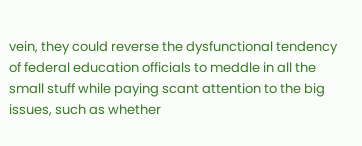vein, they could reverse the dysfunctional tendency of federal education officials to meddle in all the small stuff while paying scant attention to the big issues, such as whether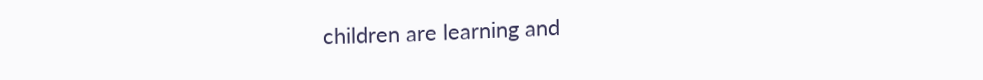children are learning and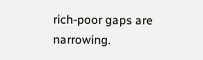rich-poor gaps are narrowing.